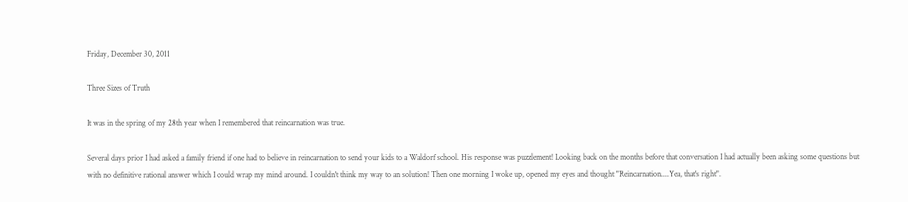Friday, December 30, 2011

Three Sizes of Truth

It was in the spring of my 28th year when I remembered that reincarnation was true.

Several days prior I had asked a family friend if one had to believe in reincarnation to send your kids to a Waldorf school. His response was puzzlement! Looking back on the months before that conversation I had actually been asking some questions but with no definitive rational answer which I could wrap my mind around. I couldn't think my way to an solution! Then one morning I woke up, opened my eyes and thought "Reincarnation....Yea, that's right".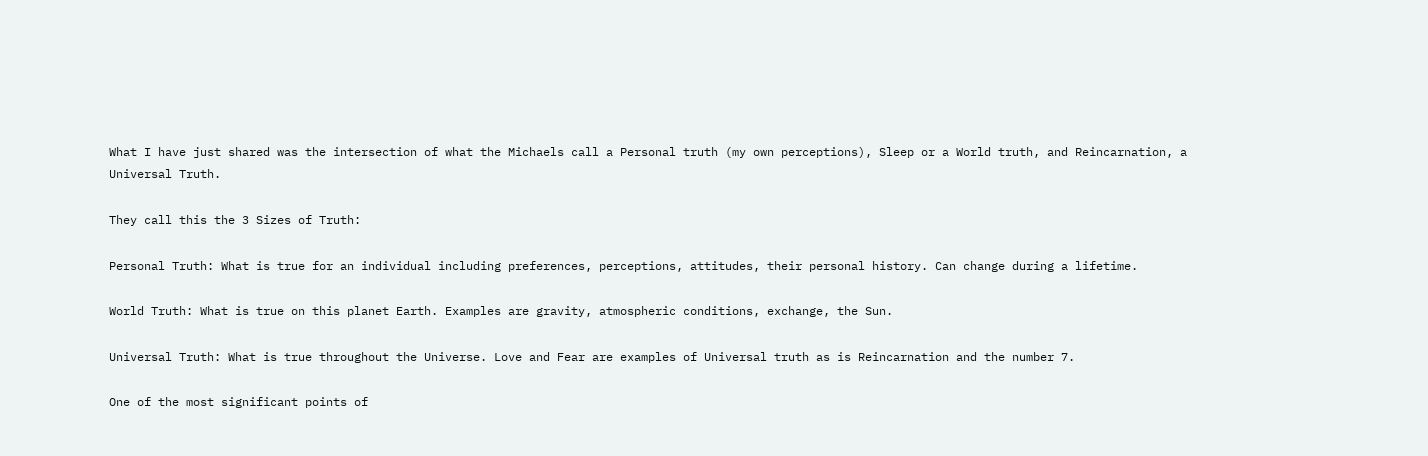What I have just shared was the intersection of what the Michaels call a Personal truth (my own perceptions), Sleep or a World truth, and Reincarnation, a Universal Truth.

They call this the 3 Sizes of Truth:

Personal Truth: What is true for an individual including preferences, perceptions, attitudes, their personal history. Can change during a lifetime.

World Truth: What is true on this planet Earth. Examples are gravity, atmospheric conditions, exchange, the Sun.

Universal Truth: What is true throughout the Universe. Love and Fear are examples of Universal truth as is Reincarnation and the number 7.

One of the most significant points of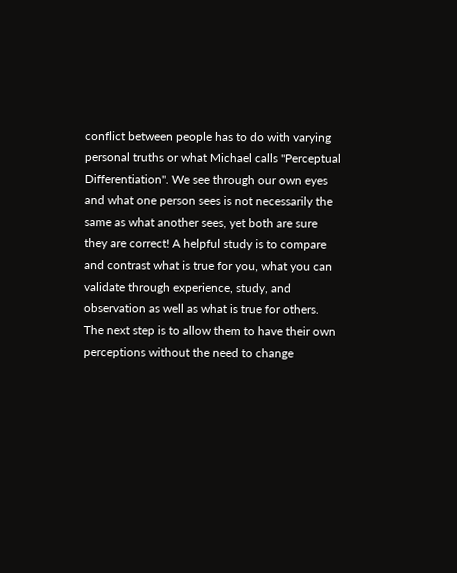conflict between people has to do with varying personal truths or what Michael calls "Perceptual Differentiation". We see through our own eyes and what one person sees is not necessarily the same as what another sees, yet both are sure they are correct! A helpful study is to compare and contrast what is true for you, what you can validate through experience, study, and observation as well as what is true for others. The next step is to allow them to have their own perceptions without the need to change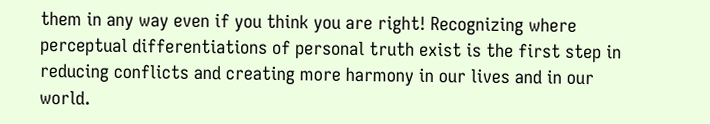them in any way even if you think you are right! Recognizing where perceptual differentiations of personal truth exist is the first step in reducing conflicts and creating more harmony in our lives and in our world.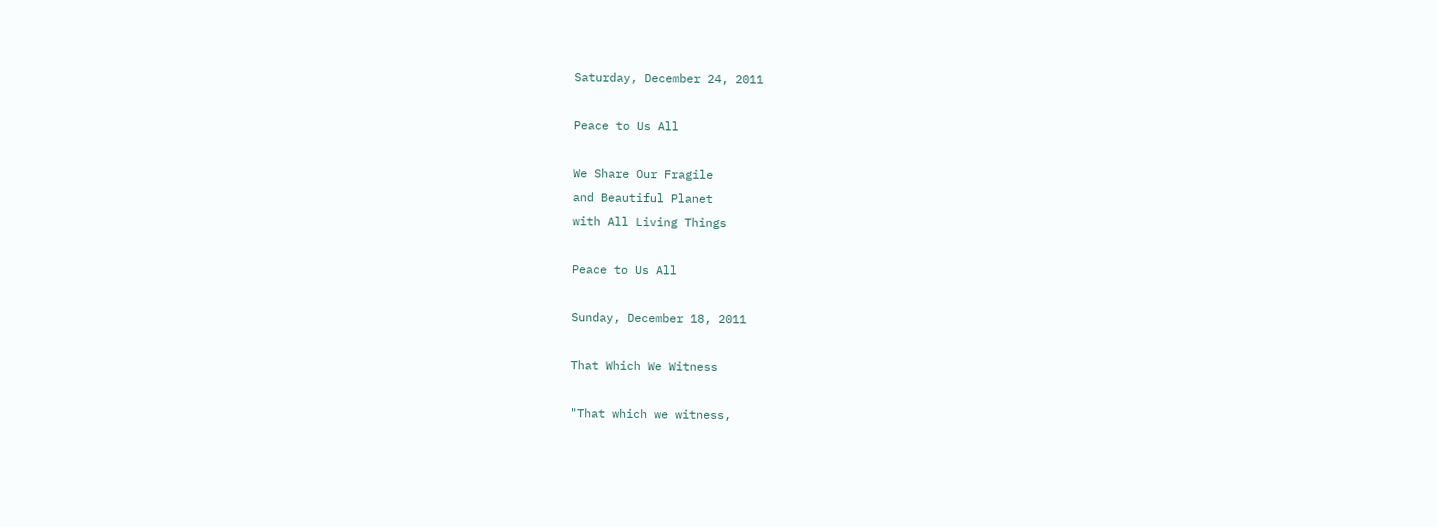Saturday, December 24, 2011

Peace to Us All

We Share Our Fragile
and Beautiful Planet
with All Living Things

Peace to Us All

Sunday, December 18, 2011

That Which We Witness

"That which we witness,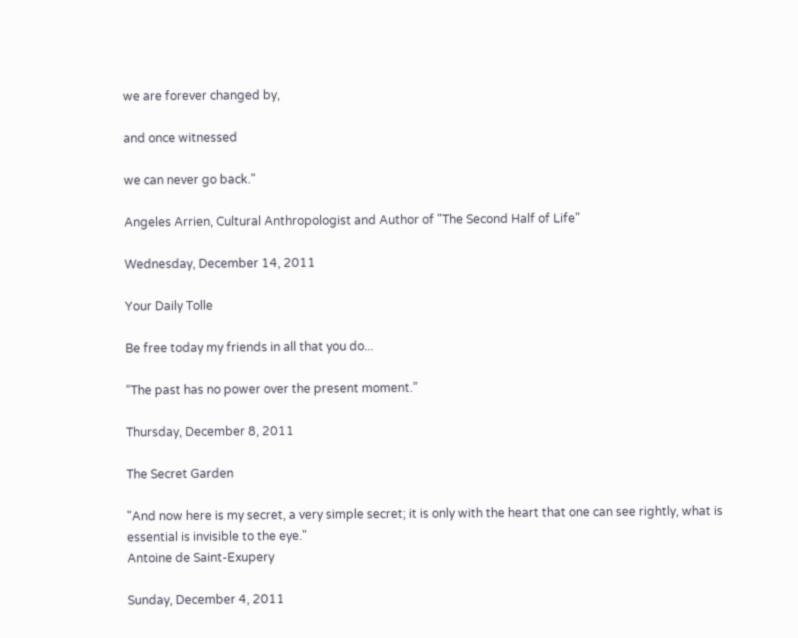we are forever changed by,

and once witnessed

we can never go back."

Angeles Arrien, Cultural Anthropologist and Author of "The Second Half of Life"

Wednesday, December 14, 2011

Your Daily Tolle

Be free today my friends in all that you do...

“The past has no power over the present moment.”

Thursday, December 8, 2011

The Secret Garden

"And now here is my secret, a very simple secret; it is only with the heart that one can see rightly, what is essential is invisible to the eye."
Antoine de Saint-Exupery

Sunday, December 4, 2011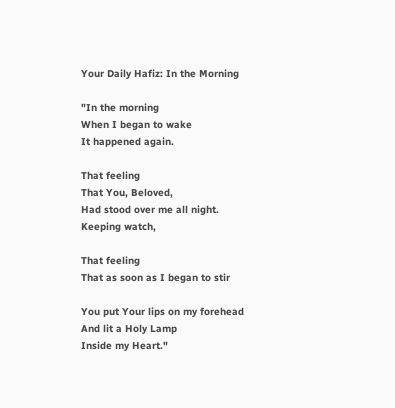Your Daily Hafiz: In the Morning

"In the morning
When I began to wake
It happened again.

That feeling
That You, Beloved,
Had stood over me all night.
Keeping watch,

That feeling
That as soon as I began to stir

You put Your lips on my forehead
And lit a Holy Lamp
Inside my Heart."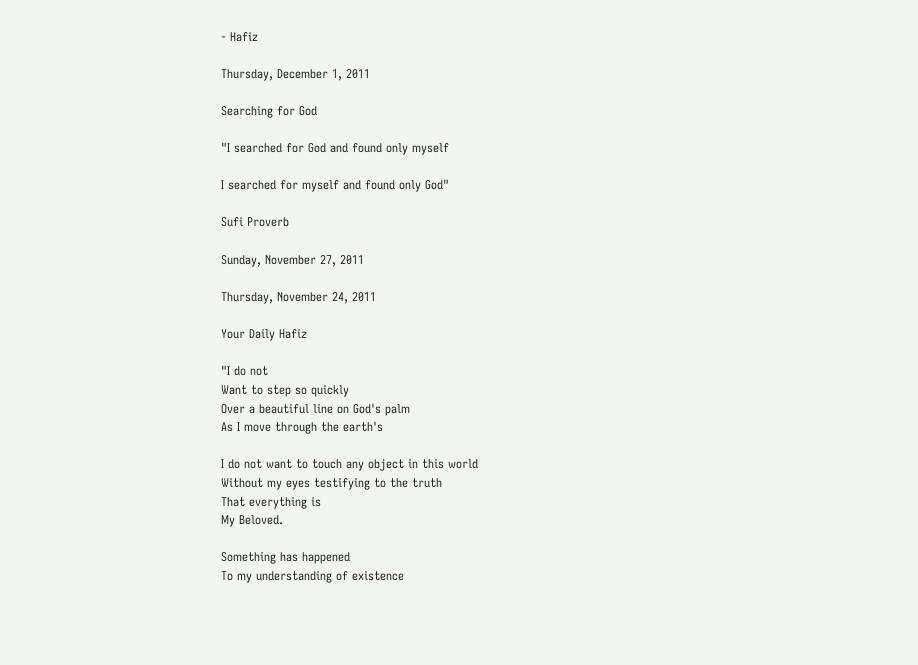- Hafiz

Thursday, December 1, 2011

Searching for God

"I searched for God and found only myself

I searched for myself and found only God"

Sufi Proverb

Sunday, November 27, 2011

Thursday, November 24, 2011

Your Daily Hafiz

"I do not
Want to step so quickly
Over a beautiful line on God's palm
As I move through the earth's

I do not want to touch any object in this world
Without my eyes testifying to the truth
That everything is
My Beloved.

Something has happened
To my understanding of existence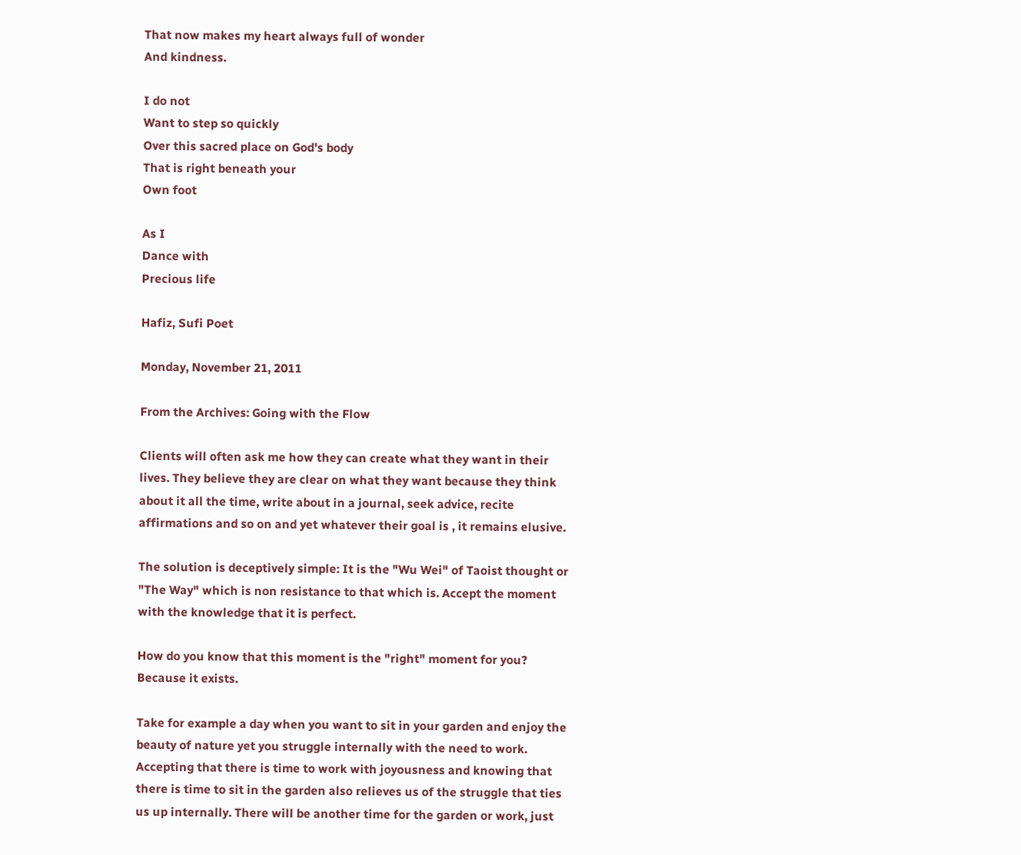That now makes my heart always full of wonder
And kindness.

I do not
Want to step so quickly
Over this sacred place on God's body
That is right beneath your
Own foot

As I
Dance with
Precious life

Hafiz, Sufi Poet

Monday, November 21, 2011

From the Archives: Going with the Flow

Clients will often ask me how they can create what they want in their lives. They believe they are clear on what they want because they think about it all the time, write about in a journal, seek advice, recite affirmations and so on and yet whatever their goal is , it remains elusive.

The solution is deceptively simple: It is the "Wu Wei" of Taoist thought or "The Way" which is non resistance to that which is. Accept the moment with the knowledge that it is perfect.

How do you know that this moment is the "right" moment for you? Because it exists.

Take for example a day when you want to sit in your garden and enjoy the beauty of nature yet you struggle internally with the need to work. Accepting that there is time to work with joyousness and knowing that there is time to sit in the garden also relieves us of the struggle that ties us up internally. There will be another time for the garden or work, just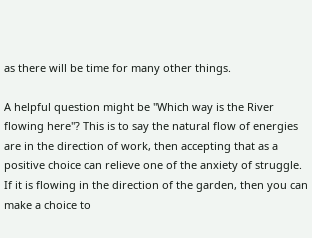as there will be time for many other things.

A helpful question might be "Which way is the River flowing here"? This is to say the natural flow of energies are in the direction of work, then accepting that as a positive choice can relieve one of the anxiety of struggle. If it is flowing in the direction of the garden, then you can make a choice to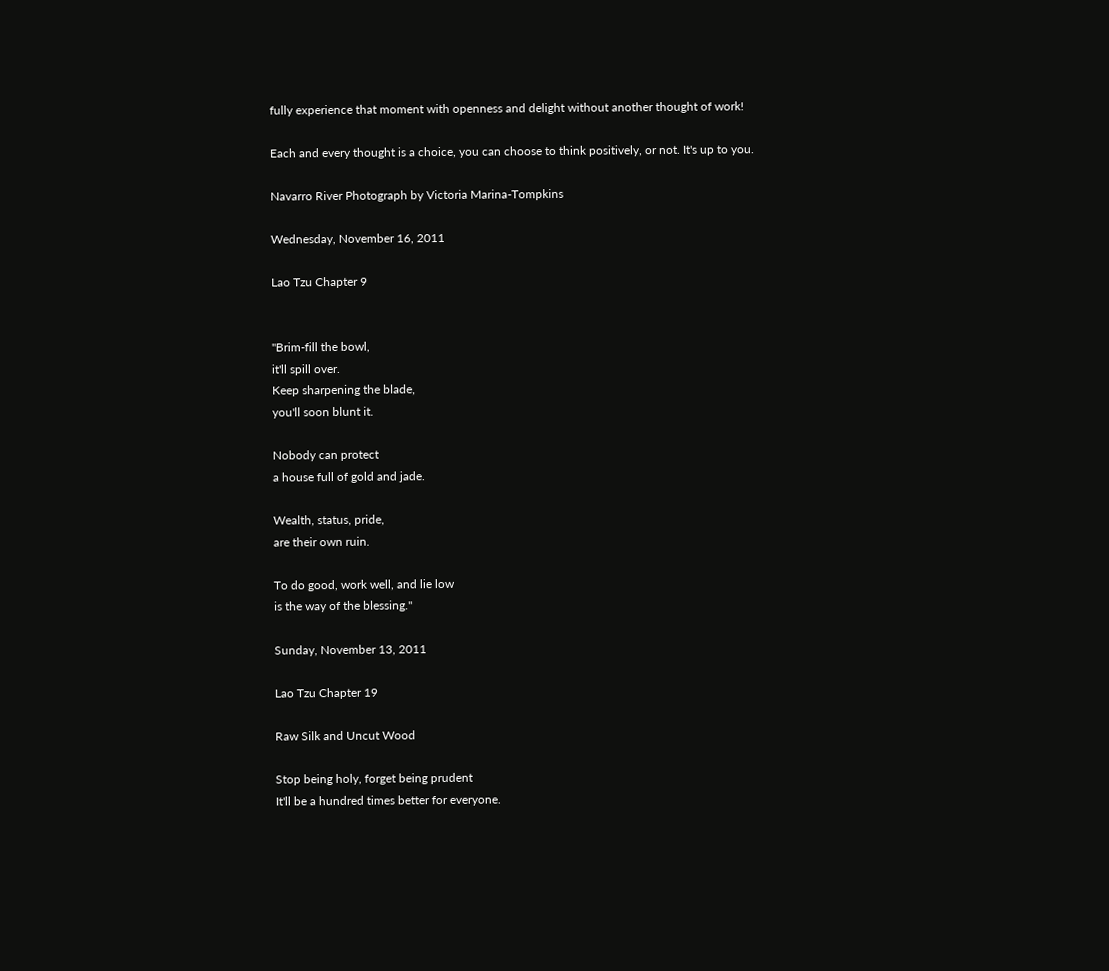fully experience that moment with openness and delight without another thought of work!

Each and every thought is a choice, you can choose to think positively, or not. It's up to you.

Navarro River Photograph by Victoria Marina-Tompkins

Wednesday, November 16, 2011

Lao Tzu Chapter 9


"Brim-fill the bowl,
it'll spill over.
Keep sharpening the blade,
you'll soon blunt it.

Nobody can protect
a house full of gold and jade.

Wealth, status, pride,
are their own ruin.

To do good, work well, and lie low
is the way of the blessing."

Sunday, November 13, 2011

Lao Tzu Chapter 19

Raw Silk and Uncut Wood

Stop being holy, forget being prudent
It'll be a hundred times better for everyone.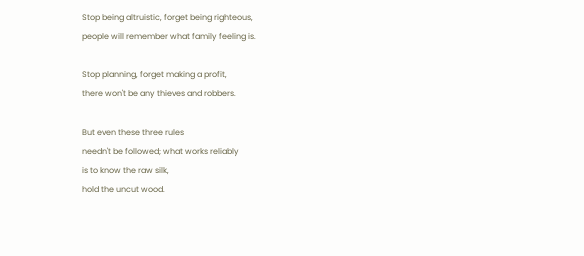Stop being altruistic, forget being righteous,
people will remember what family feeling is.

Stop planning, forget making a profit,
there won't be any thieves and robbers.

But even these three rules
needn't be followed; what works reliably
is to know the raw silk,
hold the uncut wood.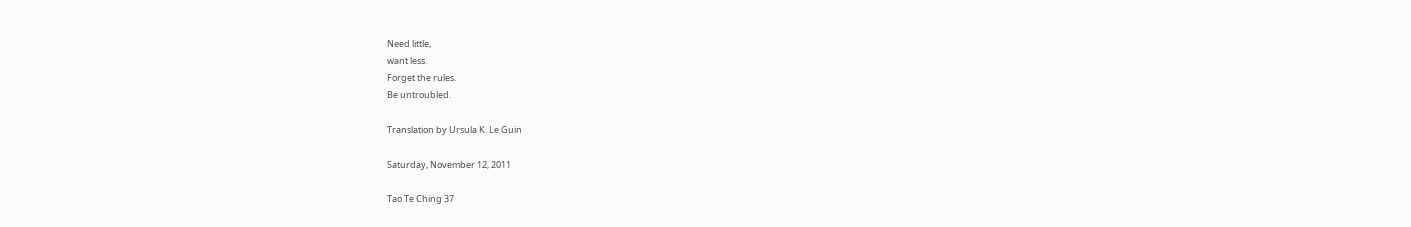Need little,
want less.
Forget the rules.
Be untroubled.

Translation by Ursula K. Le Guin

Saturday, November 12, 2011

Tao Te Ching 37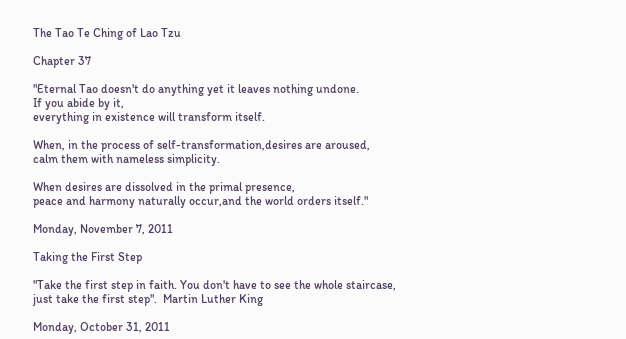The Tao Te Ching of Lao Tzu

Chapter 37

"Eternal Tao doesn't do anything yet it leaves nothing undone.
If you abide by it,
everything in existence will transform itself.

When, in the process of self-transformation,desires are aroused,
calm them with nameless simplicity.

When desires are dissolved in the primal presence,
peace and harmony naturally occur,and the world orders itself."

Monday, November 7, 2011

Taking the First Step

"Take the first step in faith. You don't have to see the whole staircase,
just take the first step".  Martin Luther King

Monday, October 31, 2011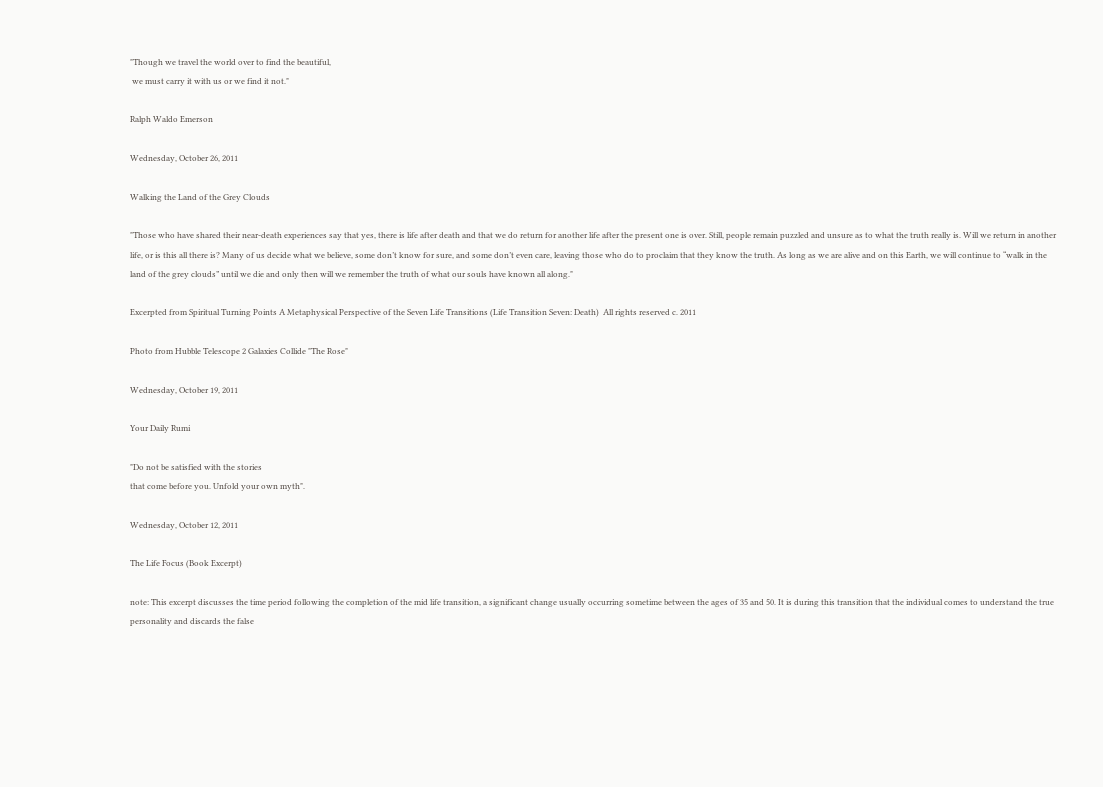"Though we travel the world over to find the beautiful,
 we must carry it with us or we find it not."

Ralph Waldo Emerson

Wednesday, October 26, 2011

Walking the Land of the Grey Clouds

"Those who have shared their near-death experiences say that yes, there is life after death and that we do return for another life after the present one is over. Still, people remain puzzled and unsure as to what the truth really is. Will we return in another life, or is this all there is? Many of us decide what we believe, some don’t know for sure, and some don’t even care, leaving those who do to proclaim that they know the truth. As long as we are alive and on this Earth, we will continue to “walk in the land of the grey clouds” until we die and only then will we remember the truth of what our souls have known all along."

Excerpted from Spiritual Turning Points A Metaphysical Perspective of the Seven Life Transitions (Life Transition Seven: Death)  All rights reserved c. 2011

Photo from Hubble Telescope 2 Galaxies Collide "The Rose"

Wednesday, October 19, 2011

Your Daily Rumi

"Do not be satisfied with the stories
that come before you. Unfold your own myth".

Wednesday, October 12, 2011

The Life Focus (Book Excerpt)

note: This excerpt discusses the time period following the completion of the mid life transition, a significant change usually occurring sometime between the ages of 35 and 50. It is during this transition that the individual comes to understand the true personality and discards the false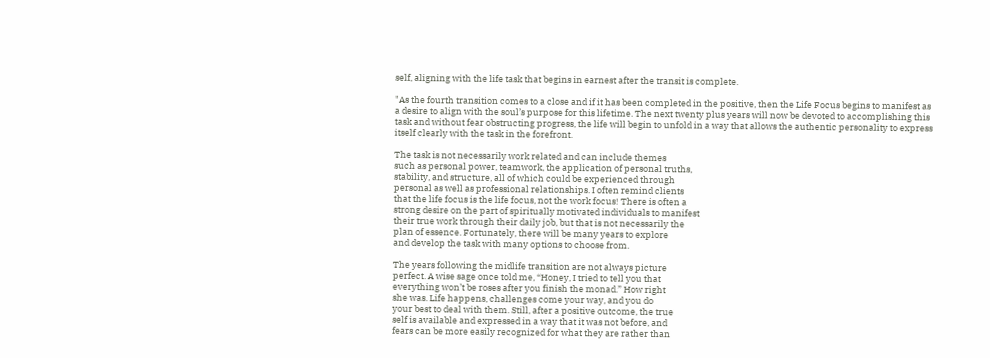self, aligning with the life task that begins in earnest after the transit is complete.

"As the fourth transition comes to a close and if it has been completed in the positive, then the Life Focus begins to manifest as a desire to align with the soul’s purpose for this lifetime. The next twenty plus years will now be devoted to accomplishing this task and without fear obstructing progress, the life will begin to unfold in a way that allows the authentic personality to express itself clearly with the task in the forefront.

The task is not necessarily work related and can include themes
such as personal power, teamwork, the application of personal truths,
stability, and structure, all of which could be experienced through
personal as well as professional relationships. I often remind clients
that the life focus is the life focus, not the work focus! There is often a
strong desire on the part of spiritually motivated individuals to manifest
their true work through their daily job, but that is not necessarily the
plan of essence. Fortunately, there will be many years to explore
and develop the task with many options to choose from.

The years following the midlife transition are not always picture
perfect. A wise sage once told me, “Honey, I tried to tell you that
everything won’t be roses after you finish the monad.” How right
she was. Life happens, challenges come your way, and you do
your best to deal with them. Still, after a positive outcome, the true
self is available and expressed in a way that it was not before, and
fears can be more easily recognized for what they are rather than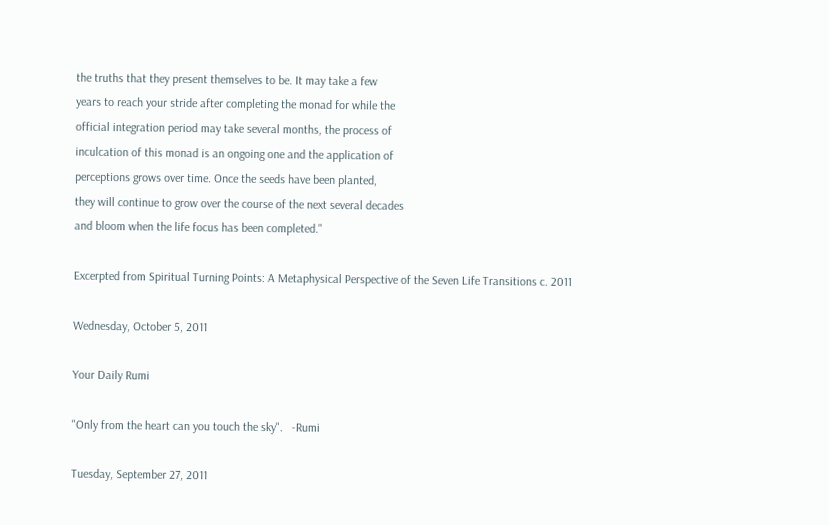the truths that they present themselves to be. It may take a few
years to reach your stride after completing the monad for while the
official integration period may take several months, the process of
inculcation of this monad is an ongoing one and the application of
perceptions grows over time. Once the seeds have been planted,
they will continue to grow over the course of the next several decades
and bloom when the life focus has been completed."

Excerpted from Spiritual Turning Points: A Metaphysical Perspective of the Seven Life Transitions c. 2011

Wednesday, October 5, 2011

Your Daily Rumi

"Only from the heart can you touch the sky".   -Rumi

Tuesday, September 27, 2011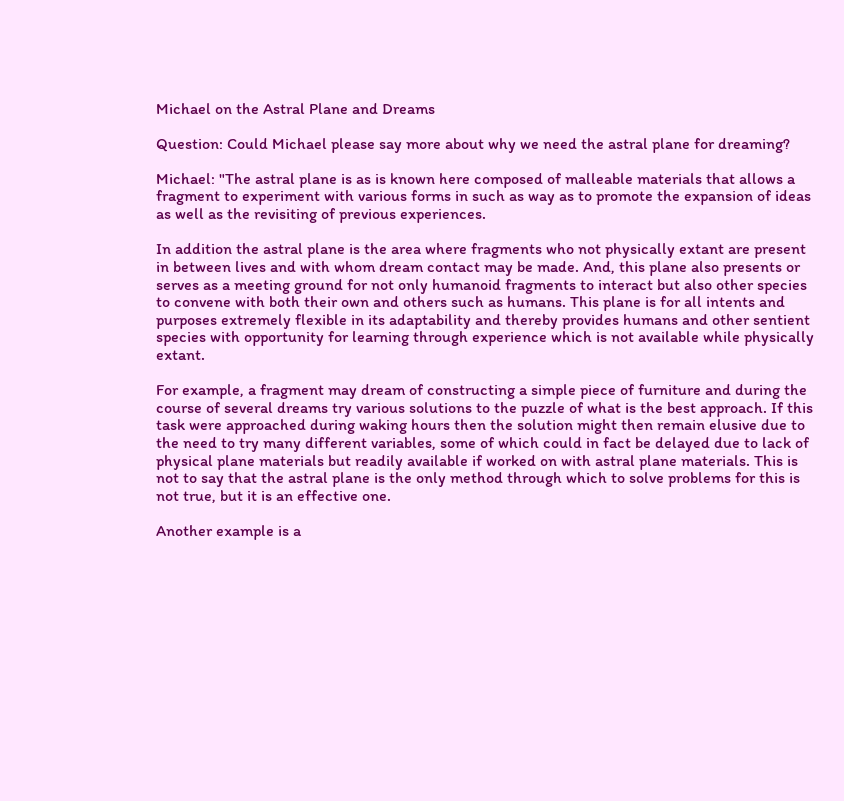Michael on the Astral Plane and Dreams

Question: Could Michael please say more about why we need the astral plane for dreaming?

Michael: "The astral plane is as is known here composed of malleable materials that allows a fragment to experiment with various forms in such as way as to promote the expansion of ideas as well as the revisiting of previous experiences.

In addition the astral plane is the area where fragments who not physically extant are present in between lives and with whom dream contact may be made. And, this plane also presents or serves as a meeting ground for not only humanoid fragments to interact but also other species to convene with both their own and others such as humans. This plane is for all intents and purposes extremely flexible in its adaptability and thereby provides humans and other sentient species with opportunity for learning through experience which is not available while physically extant.

For example, a fragment may dream of constructing a simple piece of furniture and during the course of several dreams try various solutions to the puzzle of what is the best approach. If this task were approached during waking hours then the solution might then remain elusive due to the need to try many different variables, some of which could in fact be delayed due to lack of physical plane materials but readily available if worked on with astral plane materials. This is not to say that the astral plane is the only method through which to solve problems for this is not true, but it is an effective one.

Another example is a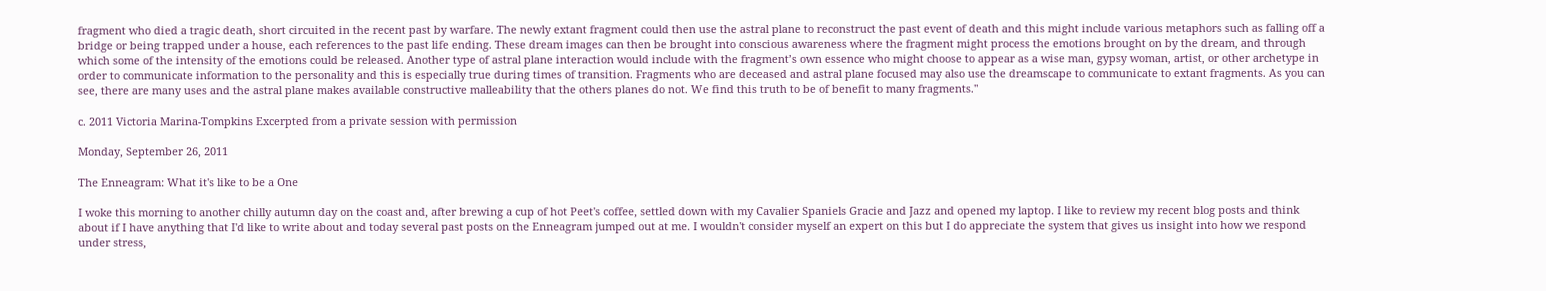fragment who died a tragic death, short circuited in the recent past by warfare. The newly extant fragment could then use the astral plane to reconstruct the past event of death and this might include various metaphors such as falling off a bridge or being trapped under a house, each references to the past life ending. These dream images can then be brought into conscious awareness where the fragment might process the emotions brought on by the dream, and through which some of the intensity of the emotions could be released. Another type of astral plane interaction would include with the fragment’s own essence who might choose to appear as a wise man, gypsy woman, artist, or other archetype in order to communicate information to the personality and this is especially true during times of transition. Fragments who are deceased and astral plane focused may also use the dreamscape to communicate to extant fragments. As you can see, there are many uses and the astral plane makes available constructive malleability that the others planes do not. We find this truth to be of benefit to many fragments."

c. 2011 Victoria Marina-Tompkins Excerpted from a private session with permission

Monday, September 26, 2011

The Enneagram: What it's like to be a One

I woke this morning to another chilly autumn day on the coast and, after brewing a cup of hot Peet's coffee, settled down with my Cavalier Spaniels Gracie and Jazz and opened my laptop. I like to review my recent blog posts and think about if I have anything that I'd like to write about and today several past posts on the Enneagram jumped out at me. I wouldn't consider myself an expert on this but I do appreciate the system that gives us insight into how we respond under stress,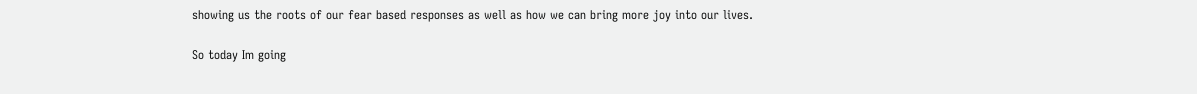showing us the roots of our fear based responses as well as how we can bring more joy into our lives.

So today Im going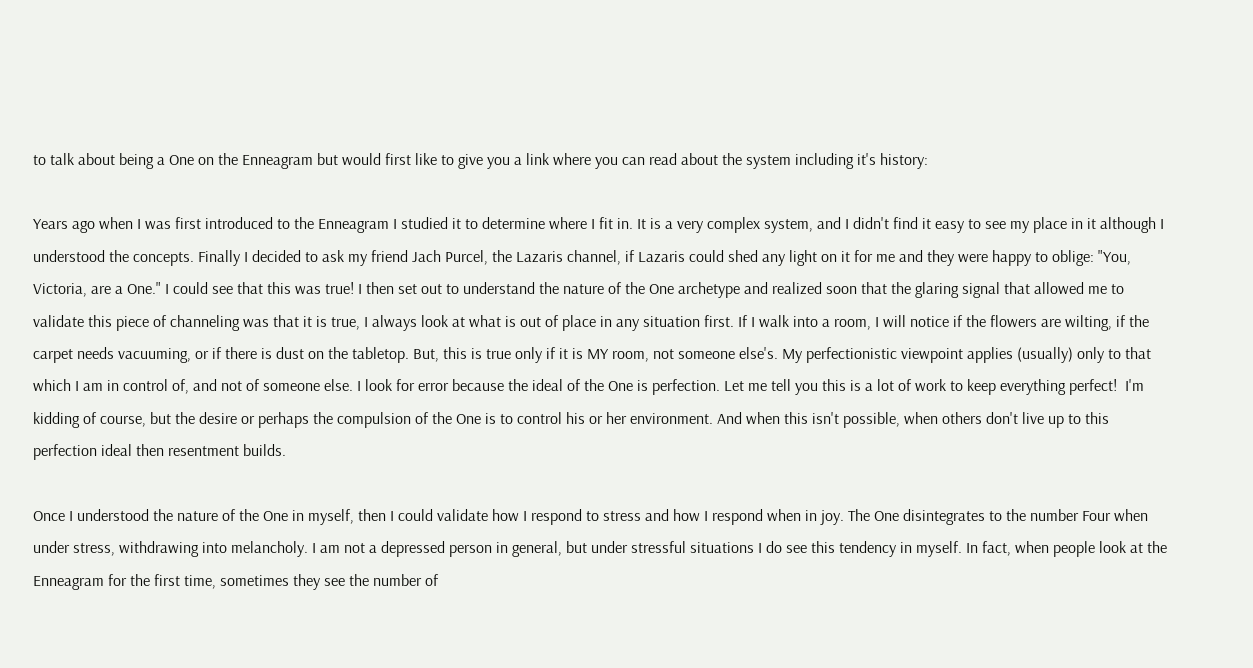to talk about being a One on the Enneagram but would first like to give you a link where you can read about the system including it's history:

Years ago when I was first introduced to the Enneagram I studied it to determine where I fit in. It is a very complex system, and I didn't find it easy to see my place in it although I understood the concepts. Finally I decided to ask my friend Jach Purcel, the Lazaris channel, if Lazaris could shed any light on it for me and they were happy to oblige: "You, Victoria, are a One." I could see that this was true! I then set out to understand the nature of the One archetype and realized soon that the glaring signal that allowed me to validate this piece of channeling was that it is true, I always look at what is out of place in any situation first. If I walk into a room, I will notice if the flowers are wilting, if the carpet needs vacuuming, or if there is dust on the tabletop. But, this is true only if it is MY room, not someone else's. My perfectionistic viewpoint applies (usually) only to that which I am in control of, and not of someone else. I look for error because the ideal of the One is perfection. Let me tell you this is a lot of work to keep everything perfect!  I'm kidding of course, but the desire or perhaps the compulsion of the One is to control his or her environment. And when this isn't possible, when others don't live up to this perfection ideal then resentment builds.

Once I understood the nature of the One in myself, then I could validate how I respond to stress and how I respond when in joy. The One disintegrates to the number Four when under stress, withdrawing into melancholy. I am not a depressed person in general, but under stressful situations I do see this tendency in myself. In fact, when people look at the Enneagram for the first time, sometimes they see the number of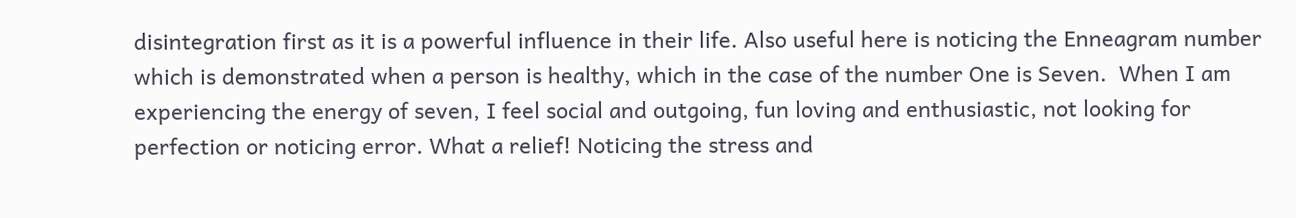disintegration first as it is a powerful influence in their life. Also useful here is noticing the Enneagram number which is demonstrated when a person is healthy, which in the case of the number One is Seven.  When I am experiencing the energy of seven, I feel social and outgoing, fun loving and enthusiastic, not looking for perfection or noticing error. What a relief! Noticing the stress and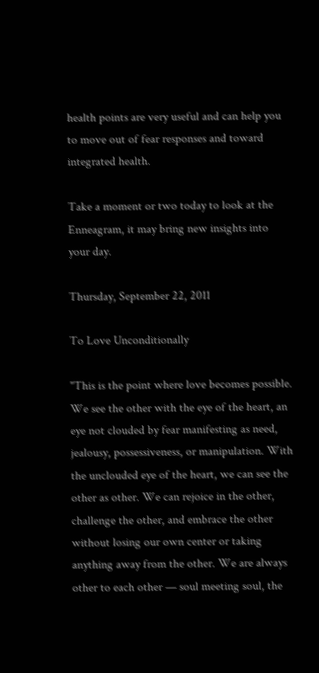health points are very useful and can help you to move out of fear responses and toward integrated health.

Take a moment or two today to look at the Enneagram, it may bring new insights into your day.

Thursday, September 22, 2011

To Love Unconditionally

"This is the point where love becomes possible. We see the other with the eye of the heart, an eye not clouded by fear manifesting as need, jealousy, possessiveness, or manipulation. With the unclouded eye of the heart, we can see the other as other. We can rejoice in the other, challenge the other, and embrace the other without losing our own center or taking anything away from the other. We are always other to each other — soul meeting soul, the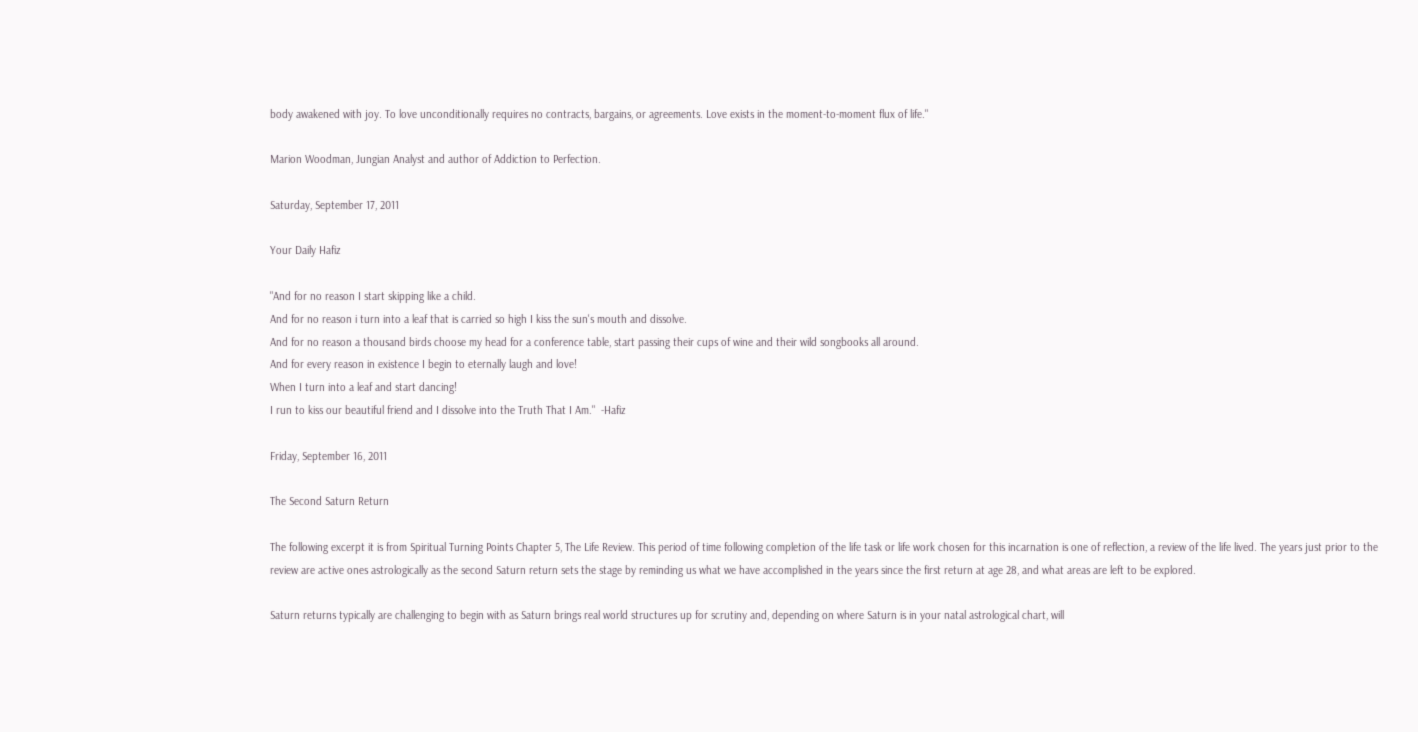body awakened with joy. To love unconditionally requires no contracts, bargains, or agreements. Love exists in the moment-to-moment flux of life."

Marion Woodman, Jungian Analyst and author of Addiction to Perfection.

Saturday, September 17, 2011

Your Daily Hafiz

"And for no reason I start skipping like a child.
And for no reason i turn into a leaf that is carried so high I kiss the sun's mouth and dissolve.
And for no reason a thousand birds choose my head for a conference table, start passing their cups of wine and their wild songbooks all around.
And for every reason in existence I begin to eternally laugh and love!
When I turn into a leaf and start dancing!
I run to kiss our beautiful friend and I dissolve into the Truth That I Am."  -Hafiz

Friday, September 16, 2011

The Second Saturn Return

The following excerpt it is from Spiritual Turning Points Chapter 5, The Life Review. This period of time following completion of the life task or life work chosen for this incarnation is one of reflection, a review of the life lived. The years just prior to the review are active ones astrologically as the second Saturn return sets the stage by reminding us what we have accomplished in the years since the first return at age 28, and what areas are left to be explored.

Saturn returns typically are challenging to begin with as Saturn brings real world structures up for scrutiny and, depending on where Saturn is in your natal astrological chart, will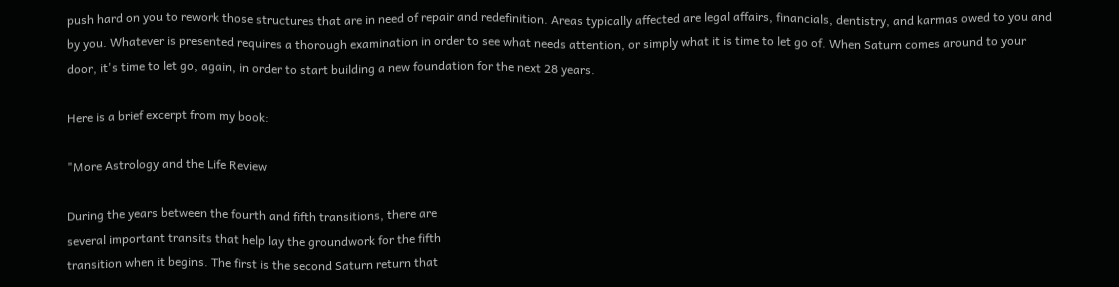push hard on you to rework those structures that are in need of repair and redefinition. Areas typically affected are legal affairs, financials, dentistry, and karmas owed to you and by you. Whatever is presented requires a thorough examination in order to see what needs attention, or simply what it is time to let go of. When Saturn comes around to your door, it's time to let go, again, in order to start building a new foundation for the next 28 years.

Here is a brief excerpt from my book:

"More Astrology and the Life Review

During the years between the fourth and fifth transitions, there are
several important transits that help lay the groundwork for the fifth
transition when it begins. The first is the second Saturn return that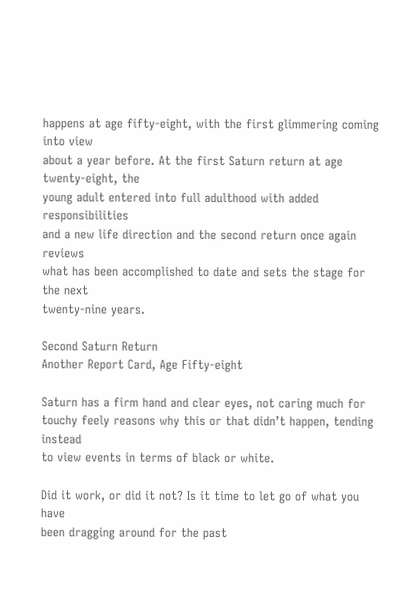happens at age fifty-eight, with the first glimmering coming into view
about a year before. At the first Saturn return at age twenty-eight, the
young adult entered into full adulthood with added responsibilities
and a new life direction and the second return once again reviews
what has been accomplished to date and sets the stage for the next
twenty-nine years.

Second Saturn Return
Another Report Card, Age Fifty-eight

Saturn has a firm hand and clear eyes, not caring much for
touchy feely reasons why this or that didn’t happen, tending instead
to view events in terms of black or white.

Did it work, or did it not? Is it time to let go of what you have
been dragging around for the past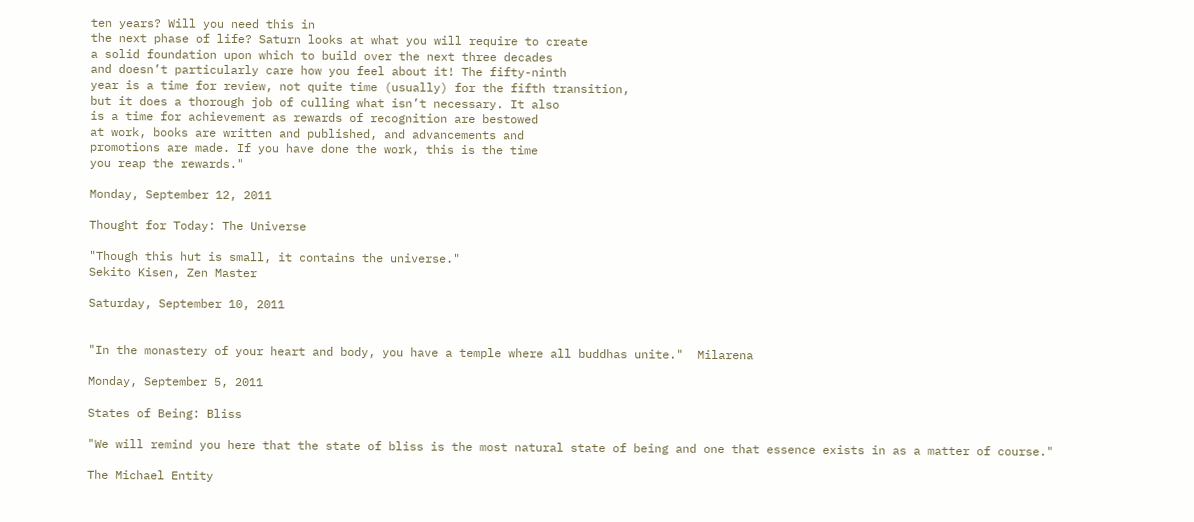ten years? Will you need this in
the next phase of life? Saturn looks at what you will require to create
a solid foundation upon which to build over the next three decades
and doesn’t particularly care how you feel about it! The fifty-ninth
year is a time for review, not quite time (usually) for the fifth transition,
but it does a thorough job of culling what isn’t necessary. It also
is a time for achievement as rewards of recognition are bestowed
at work, books are written and published, and advancements and
promotions are made. If you have done the work, this is the time
you reap the rewards."

Monday, September 12, 2011

Thought for Today: The Universe

"Though this hut is small, it contains the universe."
Sekito Kisen, Zen Master

Saturday, September 10, 2011


"In the monastery of your heart and body, you have a temple where all buddhas unite."  Milarena

Monday, September 5, 2011

States of Being: Bliss

"We will remind you here that the state of bliss is the most natural state of being and one that essence exists in as a matter of course."

The Michael Entity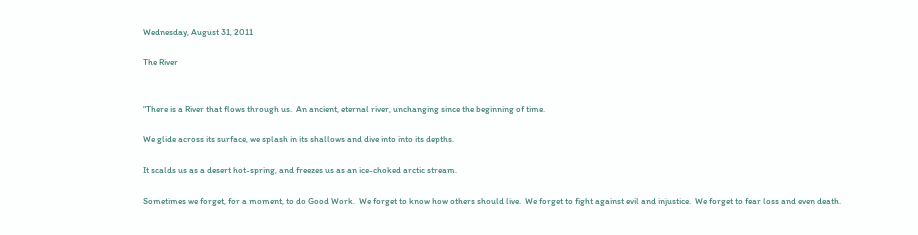Wednesday, August 31, 2011

The River


"There is a River that flows through us.  An ancient, eternal river, unchanging since the beginning of time.

We glide across its surface, we splash in its shallows and dive into into its depths.

It scalds us as a desert hot-spring, and freezes us as an ice-choked arctic stream.

Sometimes we forget, for a moment, to do Good Work.  We forget to know how others should live.  We forget to fight against evil and injustice.  We forget to fear loss and even death.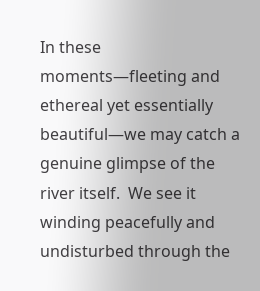In these moments—fleeting and ethereal yet essentially beautiful—we may catch a genuine glimpse of the river itself.  We see it winding peacefully and undisturbed through the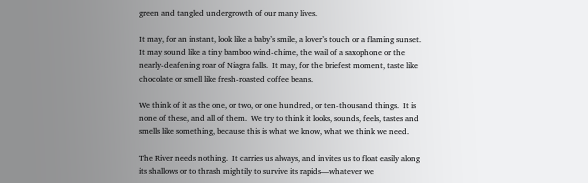green and tangled undergrowth of our many lives.

It may, for an instant, look like a baby’s smile, a lover’s touch or a flaming sunset.  It may sound like a tiny bamboo wind-chime, the wail of a saxophone or the nearly-deafening roar of Niagra falls.  It may, for the briefest moment, taste like chocolate or smell like fresh-roasted coffee beans.

We think of it as the one, or two, or one hundred, or ten-thousand things.  It is none of these, and all of them.  We try to think it looks, sounds, feels, tastes and smells like something, because this is what we know, what we think we need.

The River needs nothing.  It carries us always, and invites us to float easily along its shallows or to thrash mightily to survive its rapids—whatever we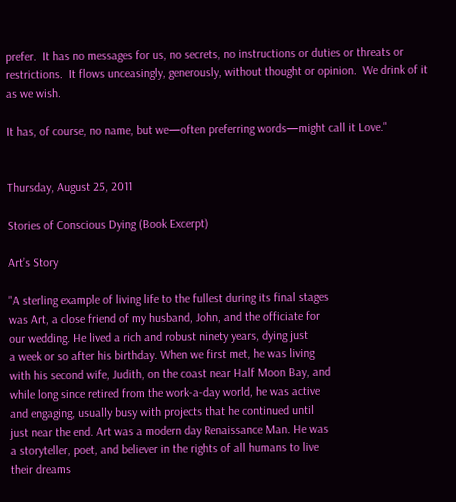prefer.  It has no messages for us, no secrets, no instructions or duties or threats or restrictions.  It flows unceasingly, generously, without thought or opinion.  We drink of it as we wish.

It has, of course, no name, but we—often preferring words—might call it Love."


Thursday, August 25, 2011

Stories of Conscious Dying (Book Excerpt)

Art’s Story

"A sterling example of living life to the fullest during its final stages
was Art, a close friend of my husband, John, and the officiate for
our wedding. He lived a rich and robust ninety years, dying just
a week or so after his birthday. When we first met, he was living
with his second wife, Judith, on the coast near Half Moon Bay, and
while long since retired from the work-a-day world, he was active
and engaging, usually busy with projects that he continued until
just near the end. Art was a modern day Renaissance Man. He was
a storyteller, poet, and believer in the rights of all humans to live
their dreams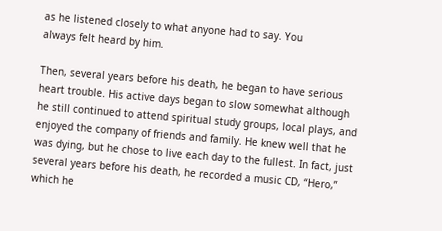as he listened closely to what anyone had to say. You
always felt heard by him.

Then, several years before his death, he began to have serious
heart trouble. His active days began to slow somewhat although
he still continued to attend spiritual study groups, local plays, and
enjoyed the company of friends and family. He knew well that he
was dying, but he chose to live each day to the fullest. In fact, just
several years before his death, he recorded a music CD, “Hero,”
which he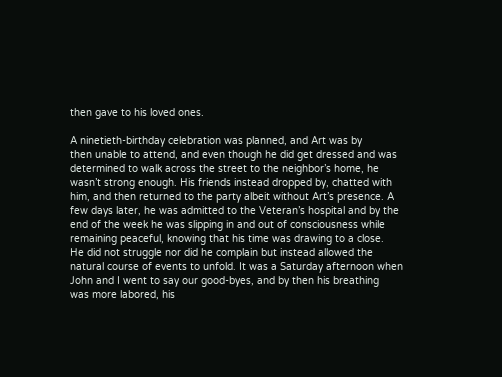then gave to his loved ones.

A ninetieth-birthday celebration was planned, and Art was by
then unable to attend, and even though he did get dressed and was
determined to walk across the street to the neighbor’s home, he
wasn’t strong enough. His friends instead dropped by, chatted with
him, and then returned to the party albeit without Art’s presence. A
few days later, he was admitted to the Veteran’s hospital and by the
end of the week he was slipping in and out of consciousness while
remaining peaceful, knowing that his time was drawing to a close.
He did not struggle nor did he complain but instead allowed the
natural course of events to unfold. It was a Saturday afternoon when
John and I went to say our good-byes, and by then his breathing
was more labored, his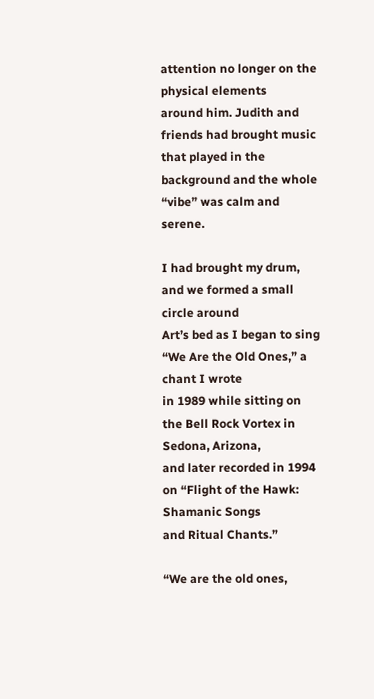attention no longer on the physical elements
around him. Judith and friends had brought music that played in the
background and the whole “vibe” was calm and serene.

I had brought my drum, and we formed a small circle around
Art’s bed as I began to sing “We Are the Old Ones,” a chant I wrote
in 1989 while sitting on the Bell Rock Vortex in Sedona, Arizona,
and later recorded in 1994 on “Flight of the Hawk: Shamanic Songs
and Ritual Chants.”

“We are the old ones,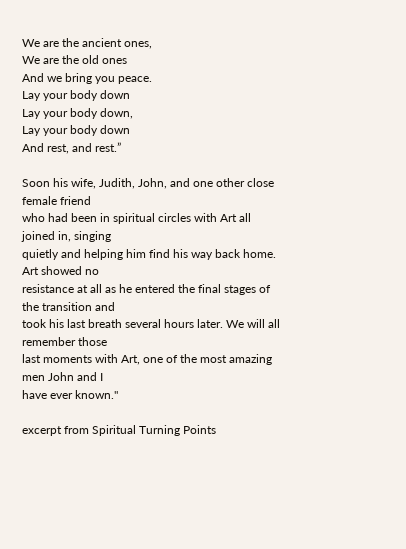We are the ancient ones,
We are the old ones
And we bring you peace.
Lay your body down
Lay your body down,
Lay your body down
And rest, and rest.”

Soon his wife, Judith, John, and one other close female friend
who had been in spiritual circles with Art all joined in, singing
quietly and helping him find his way back home. Art showed no
resistance at all as he entered the final stages of the transition and
took his last breath several hours later. We will all remember those
last moments with Art, one of the most amazing men John and I
have ever known."

excerpt from Spiritual Turning Points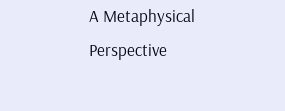A Metaphysical Perspective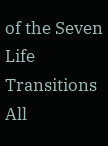of the Seven Life Transitions
All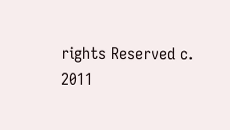rights Reserved c. 2011